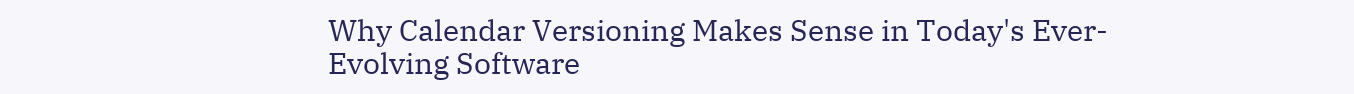Why Calendar Versioning Makes Sense in Today's Ever-Evolving Software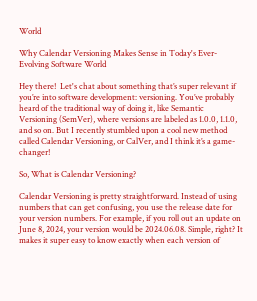World

Why Calendar Versioning Makes Sense in Today's Ever-Evolving Software World

Hey there!  Let's chat about something that’s super relevant if you’re into software development: versioning. You’ve probably heard of the traditional way of doing it, like Semantic Versioning (SemVer), where versions are labeled as 1.0.0, 1.1.0, and so on. But I recently stumbled upon a cool new method called Calendar Versioning, or CalVer, and I think it’s a game-changer!

So, What is Calendar Versioning?

Calendar Versioning is pretty straightforward. Instead of using numbers that can get confusing, you use the release date for your version numbers. For example, if you roll out an update on June 8, 2024, your version would be 2024.06.08. Simple, right? It makes it super easy to know exactly when each version of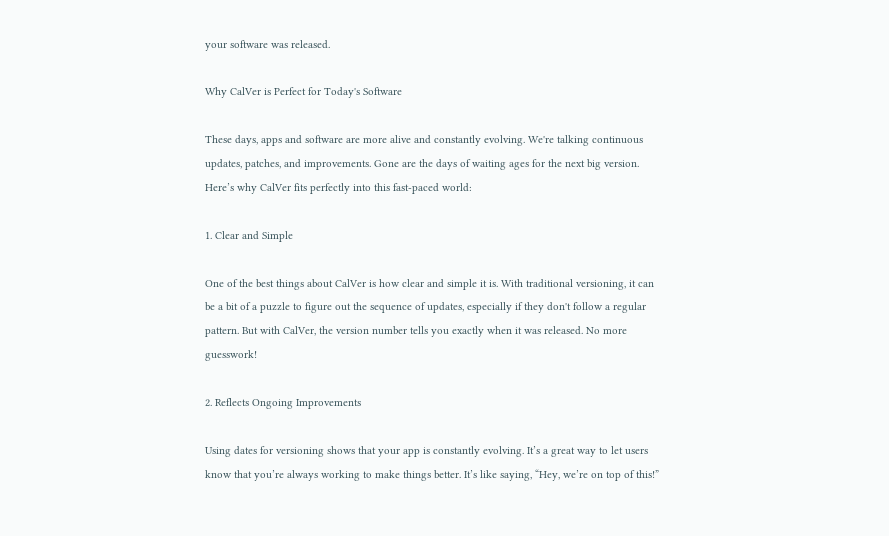your software was released.

Why CalVer is Perfect for Today's Software

These days, apps and software are more alive and constantly evolving. We're talking continuous updates, patches, and improvements. Gone are the days of waiting ages for the next big version. Here’s why CalVer fits perfectly into this fast-paced world:

1. Clear and Simple

One of the best things about CalVer is how clear and simple it is. With traditional versioning, it can be a bit of a puzzle to figure out the sequence of updates, especially if they don't follow a regular pattern. But with CalVer, the version number tells you exactly when it was released. No more guesswork!

2. Reflects Ongoing Improvements

Using dates for versioning shows that your app is constantly evolving. It’s a great way to let users know that you’re always working to make things better. It’s like saying, “Hey, we’re on top of this!”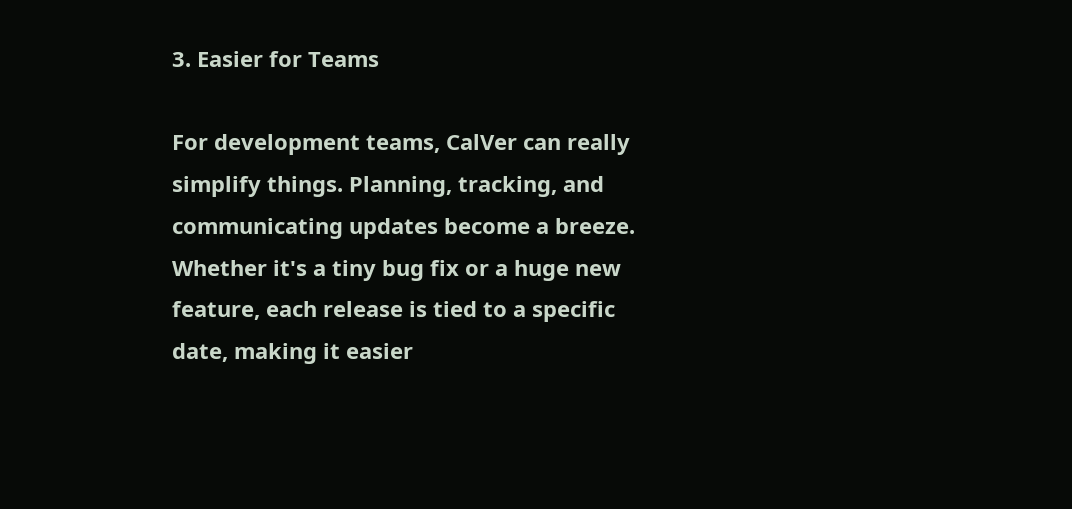3. Easier for Teams

For development teams, CalVer can really simplify things. Planning, tracking, and communicating updates become a breeze. Whether it's a tiny bug fix or a huge new feature, each release is tied to a specific date, making it easier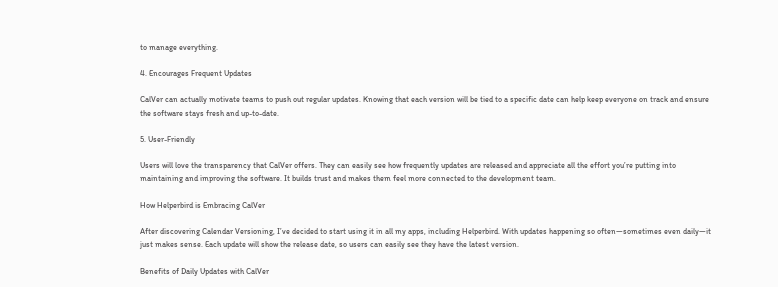to manage everything.

4. Encourages Frequent Updates

CalVer can actually motivate teams to push out regular updates. Knowing that each version will be tied to a specific date can help keep everyone on track and ensure the software stays fresh and up-to-date.

5. User-Friendly

Users will love the transparency that CalVer offers. They can easily see how frequently updates are released and appreciate all the effort you’re putting into maintaining and improving the software. It builds trust and makes them feel more connected to the development team.

How Helperbird is Embracing CalVer

After discovering Calendar Versioning, I’ve decided to start using it in all my apps, including Helperbird. With updates happening so often—sometimes even daily—it just makes sense. Each update will show the release date, so users can easily see they have the latest version.

Benefits of Daily Updates with CalVer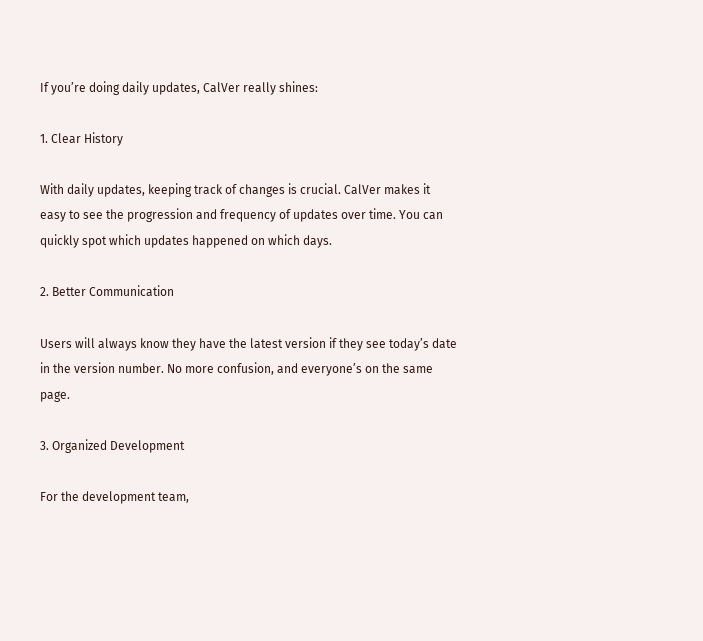If you’re doing daily updates, CalVer really shines:

1. Clear History

With daily updates, keeping track of changes is crucial. CalVer makes it easy to see the progression and frequency of updates over time. You can quickly spot which updates happened on which days.

2. Better Communication

Users will always know they have the latest version if they see today’s date in the version number. No more confusion, and everyone’s on the same page.

3. Organized Development

For the development team,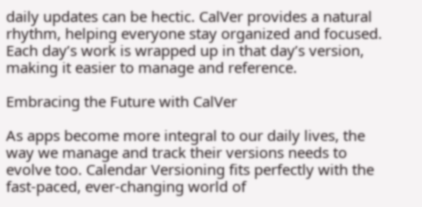daily updates can be hectic. CalVer provides a natural rhythm, helping everyone stay organized and focused. Each day’s work is wrapped up in that day’s version, making it easier to manage and reference.

Embracing the Future with CalVer

As apps become more integral to our daily lives, the way we manage and track their versions needs to evolve too. Calendar Versioning fits perfectly with the fast-paced, ever-changing world of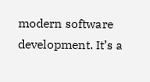modern software development. It’s a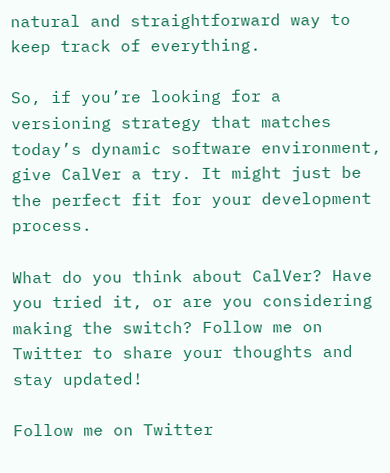natural and straightforward way to keep track of everything.

So, if you’re looking for a versioning strategy that matches today’s dynamic software environment, give CalVer a try. It might just be the perfect fit for your development process.

What do you think about CalVer? Have you tried it, or are you considering making the switch? Follow me on Twitter to share your thoughts and stay updated!

Follow me on Twitter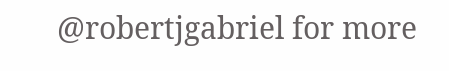@robertjgabriel for more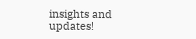insights and updates!